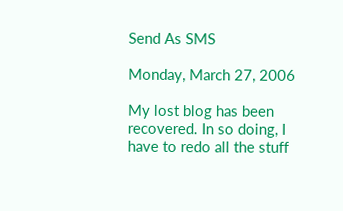Send As SMS

Monday, March 27, 2006

My lost blog has been recovered. In so doing, I have to redo all the stuff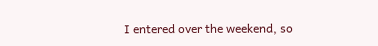I entered over the weekend, so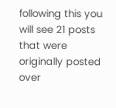following this you will see 21 posts that were originally posted over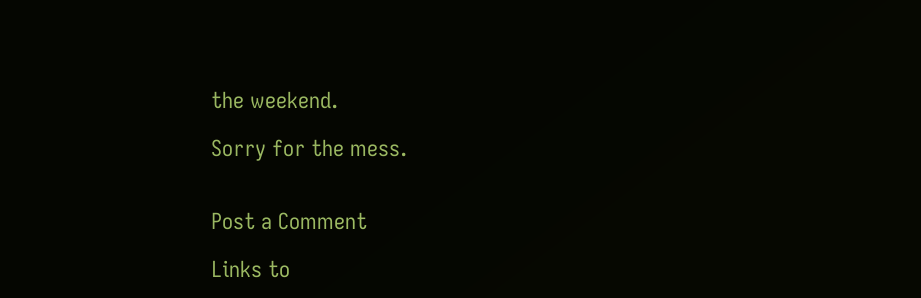the weekend.

Sorry for the mess.


Post a Comment

Links to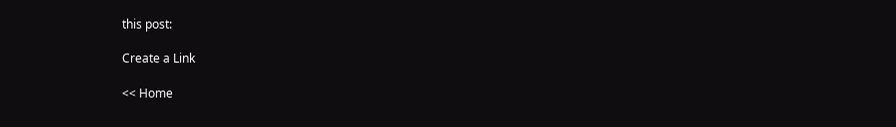this post:

Create a Link

<< Home